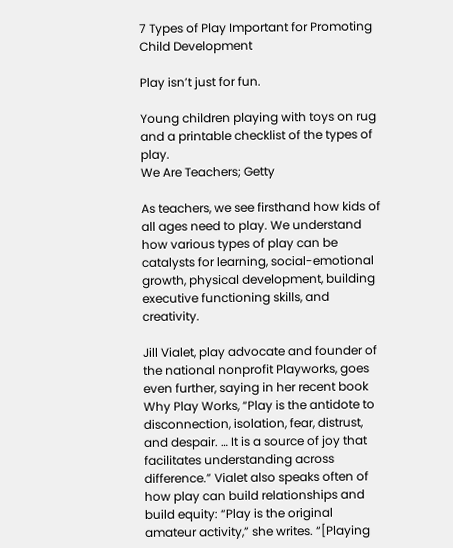7 Types of Play Important for Promoting Child Development

Play isn’t just for fun.

Young children playing with toys on rug and a printable checklist of the types of play.
We Are Teachers; Getty

As teachers, we see firsthand how kids of all ages need to play. We understand how various types of play can be catalysts for learning, social-emotional growth, physical development, building executive functioning skills, and creativity.

Jill Vialet, play advocate and founder of the national nonprofit Playworks, goes even further, saying in her recent book Why Play Works, “Play is the antidote to disconnection, isolation, fear, distrust, and despair. … It is a source of joy that facilitates understanding across difference.” Vialet also speaks often of how play can build relationships and build equity: “Play is the original amateur activity,” she writes. “[Playing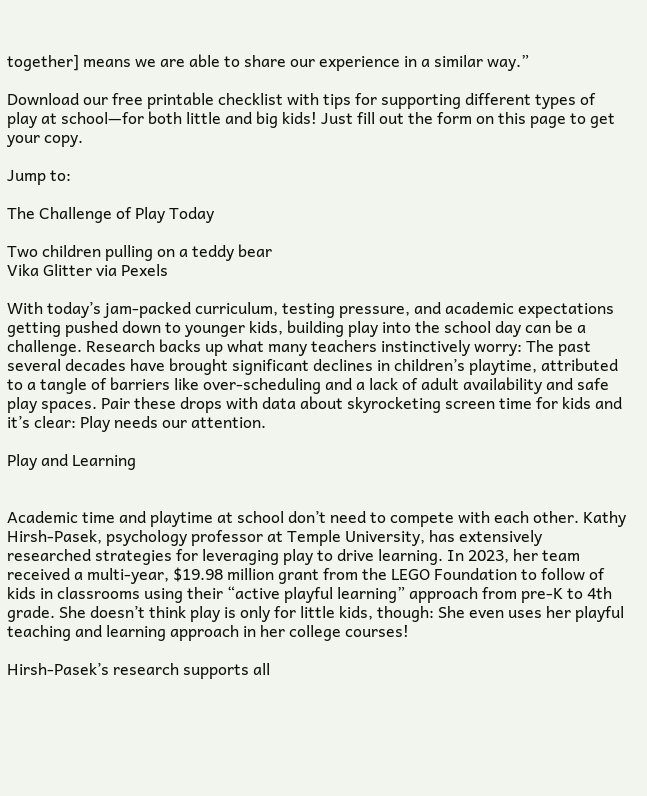together] means we are able to share our experience in a similar way.”

Download our free printable checklist with tips for supporting different types of play at school—for both little and big kids! Just fill out the form on this page to get your copy.

Jump to:

The Challenge of Play Today

Two children pulling on a teddy bear
Vika Glitter via Pexels

With today’s jam-packed curriculum, testing pressure, and academic expectations getting pushed down to younger kids, building play into the school day can be a challenge. Research backs up what many teachers instinctively worry: The past several decades have brought significant declines in children’s playtime, attributed to a tangle of barriers like over-scheduling and a lack of adult availability and safe play spaces. Pair these drops with data about skyrocketing screen time for kids and it’s clear: Play needs our attention.

Play and Learning


Academic time and playtime at school don’t need to compete with each other. Kathy Hirsh-Pasek, psychology professor at Temple University, has extensively researched strategies for leveraging play to drive learning. In 2023, her team received a multi-year, $19.98 million grant from the LEGO Foundation to follow of kids in classrooms using their “active playful learning” approach from pre-K to 4th grade. She doesn’t think play is only for little kids, though: She even uses her playful teaching and learning approach in her college courses!

Hirsh-Pasek’s research supports all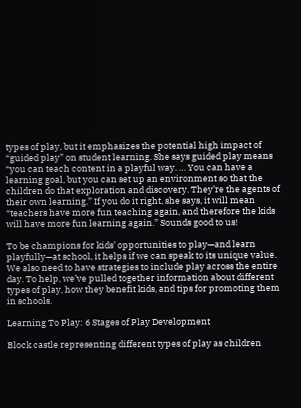types of play, but it emphasizes the potential high impact of “guided play” on student learning. She says guided play means “you can teach content in a playful way. … You can have a learning goal, but you can set up an environment so that the children do that exploration and discovery. They’re the agents of their own learning.” If you do it right, she says, it will mean “teachers have more fun teaching again, and therefore the kids will have more fun learning again.” Sounds good to us!

To be champions for kids’ opportunities to play—and learn playfully—at school, it helps if we can speak to its unique value. We also need to have strategies to include play across the entire day. To help, we’ve pulled together information about different types of play, how they benefit kids, and tips for promoting them in schools.

Learning To Play: 6 Stages of Play Development

Block castle representing different types of play as children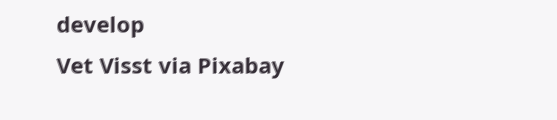develop
Vet Visst via Pixabay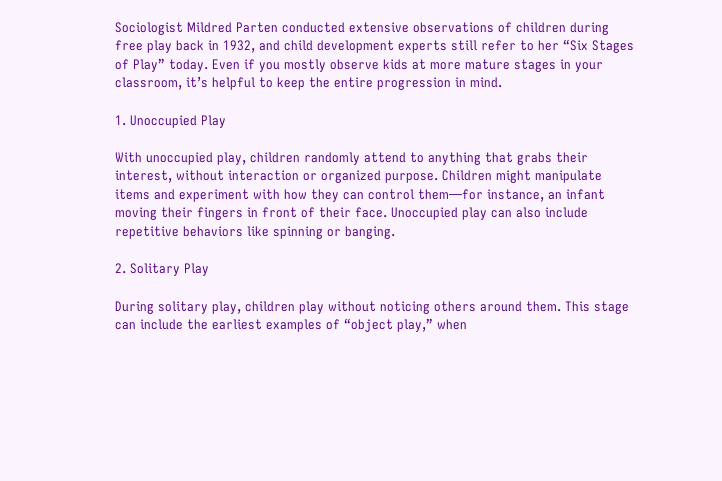Sociologist Mildred Parten conducted extensive observations of children during free play back in 1932, and child development experts still refer to her “Six Stages of Play” today. Even if you mostly observe kids at more mature stages in your classroom, it’s helpful to keep the entire progression in mind.

1. Unoccupied Play

With unoccupied play, children randomly attend to anything that grabs their interest, without interaction or organized purpose. Children might manipulate items and experiment with how they can control them—for instance, an infant moving their fingers in front of their face. Unoccupied play can also include repetitive behaviors like spinning or banging.

2. Solitary Play

During solitary play, children play without noticing others around them. This stage can include the earliest examples of “object play,” when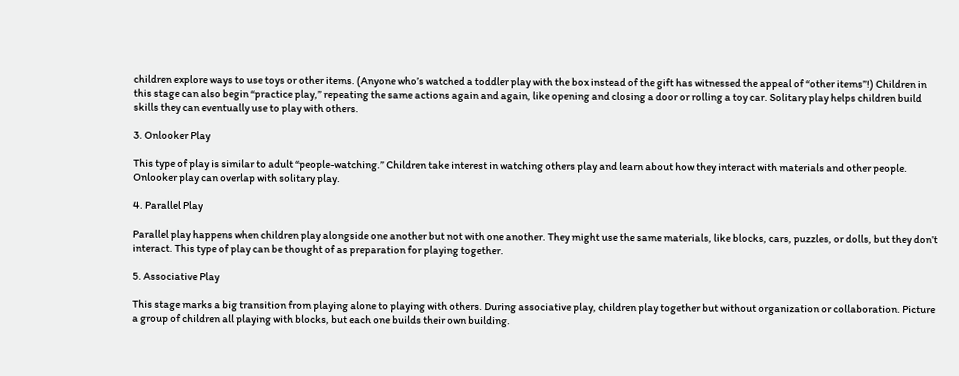children explore ways to use toys or other items. (Anyone who’s watched a toddler play with the box instead of the gift has witnessed the appeal of “other items”!) Children in this stage can also begin “practice play,” repeating the same actions again and again, like opening and closing a door or rolling a toy car. Solitary play helps children build skills they can eventually use to play with others.

3. Onlooker Play

This type of play is similar to adult “people-watching.” Children take interest in watching others play and learn about how they interact with materials and other people. Onlooker play can overlap with solitary play.

4. Parallel Play

Parallel play happens when children play alongside one another but not with one another. They might use the same materials, like blocks, cars, puzzles, or dolls, but they don’t interact. This type of play can be thought of as preparation for playing together.

5. Associative Play

This stage marks a big transition from playing alone to playing with others. During associative play, children play together but without organization or collaboration. Picture a group of children all playing with blocks, but each one builds their own building.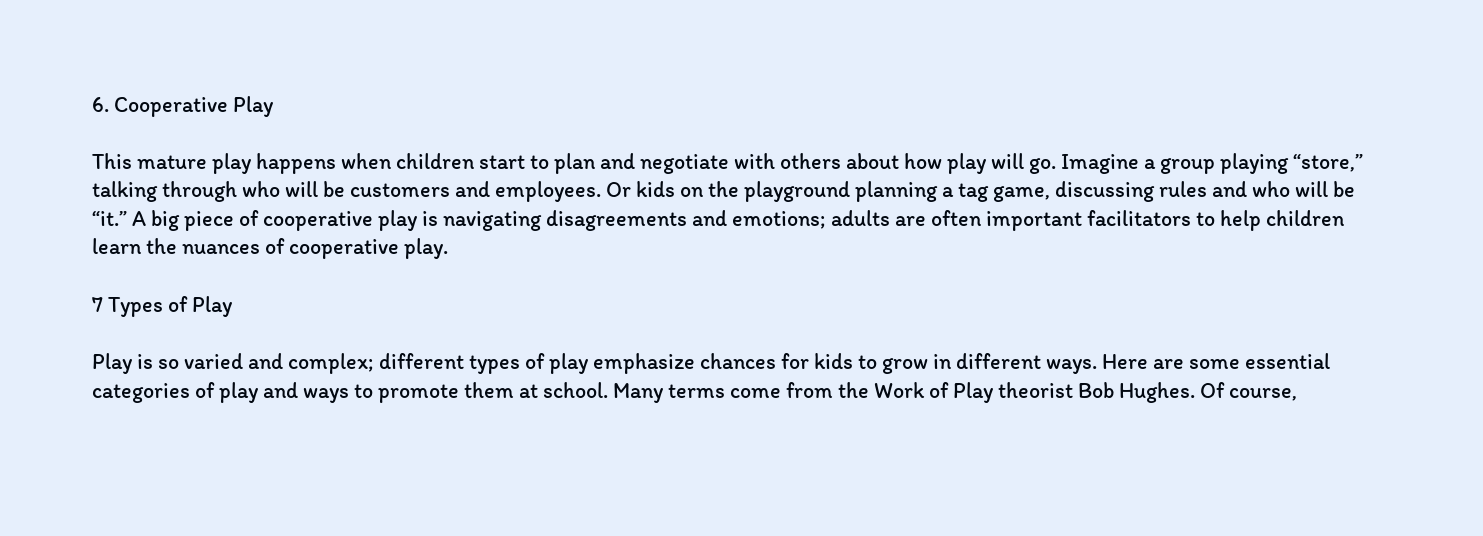6. Cooperative Play

This mature play happens when children start to plan and negotiate with others about how play will go. Imagine a group playing “store,” talking through who will be customers and employees. Or kids on the playground planning a tag game, discussing rules and who will be “it.” A big piece of cooperative play is navigating disagreements and emotions; adults are often important facilitators to help children learn the nuances of cooperative play.

7 Types of Play

Play is so varied and complex; different types of play emphasize chances for kids to grow in different ways. Here are some essential categories of play and ways to promote them at school. Many terms come from the Work of Play theorist Bob Hughes. Of course,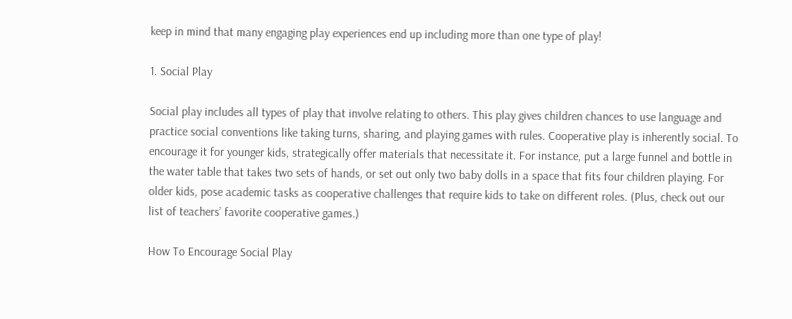keep in mind that many engaging play experiences end up including more than one type of play!

1. Social Play

Social play includes all types of play that involve relating to others. This play gives children chances to use language and practice social conventions like taking turns, sharing, and playing games with rules. Cooperative play is inherently social. To encourage it for younger kids, strategically offer materials that necessitate it. For instance, put a large funnel and bottle in the water table that takes two sets of hands, or set out only two baby dolls in a space that fits four children playing. For older kids, pose academic tasks as cooperative challenges that require kids to take on different roles. (Plus, check out our list of teachers’ favorite cooperative games.)

How To Encourage Social Play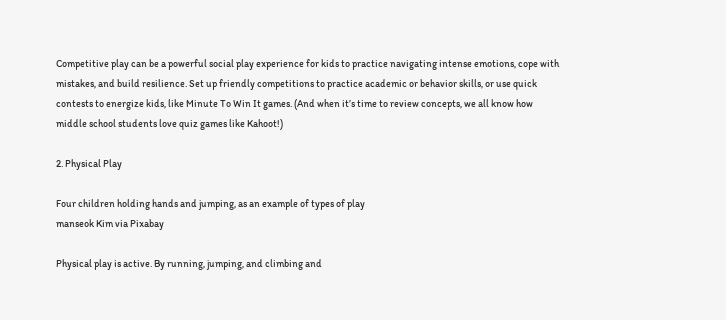Competitive play can be a powerful social play experience for kids to practice navigating intense emotions, cope with mistakes, and build resilience. Set up friendly competitions to practice academic or behavior skills, or use quick contests to energize kids, like Minute To Win It games. (And when it’s time to review concepts, we all know how middle school students love quiz games like Kahoot!)

2. Physical Play

Four children holding hands and jumping, as an example of types of play
manseok Kim via Pixabay

Physical play is active. By running, jumping, and climbing and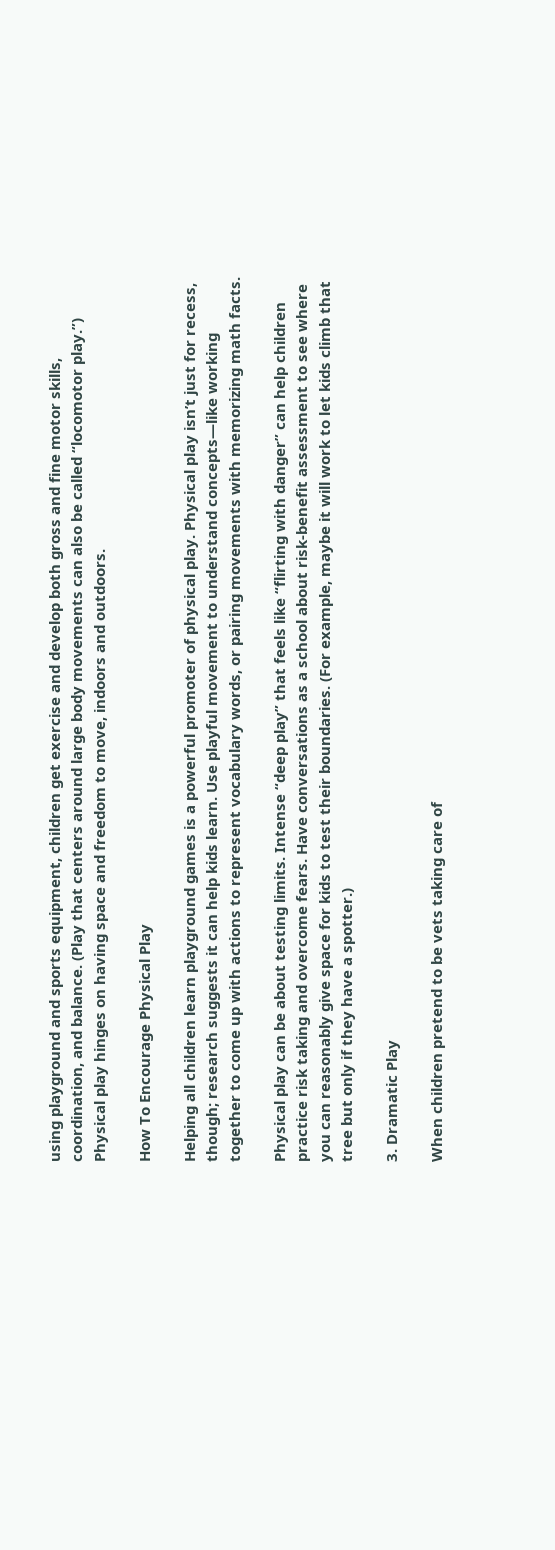using playground and sports equipment, children get exercise and develop both gross and fine motor skills, coordination, and balance. (Play that centers around large body movements can also be called “locomotor play.”) Physical play hinges on having space and freedom to move, indoors and outdoors.

How To Encourage Physical Play

Helping all children learn playground games is a powerful promoter of physical play. Physical play isn’t just for recess, though; research suggests it can help kids learn. Use playful movement to understand concepts—like working together to come up with actions to represent vocabulary words, or pairing movements with memorizing math facts.

Physical play can be about testing limits. Intense “deep play” that feels like “flirting with danger” can help children practice risk taking and overcome fears. Have conversations as a school about risk-benefit assessment to see where you can reasonably give space for kids to test their boundaries. (For example, maybe it will work to let kids climb that tree but only if they have a spotter.)

3. Dramatic Play

When children pretend to be vets taking care of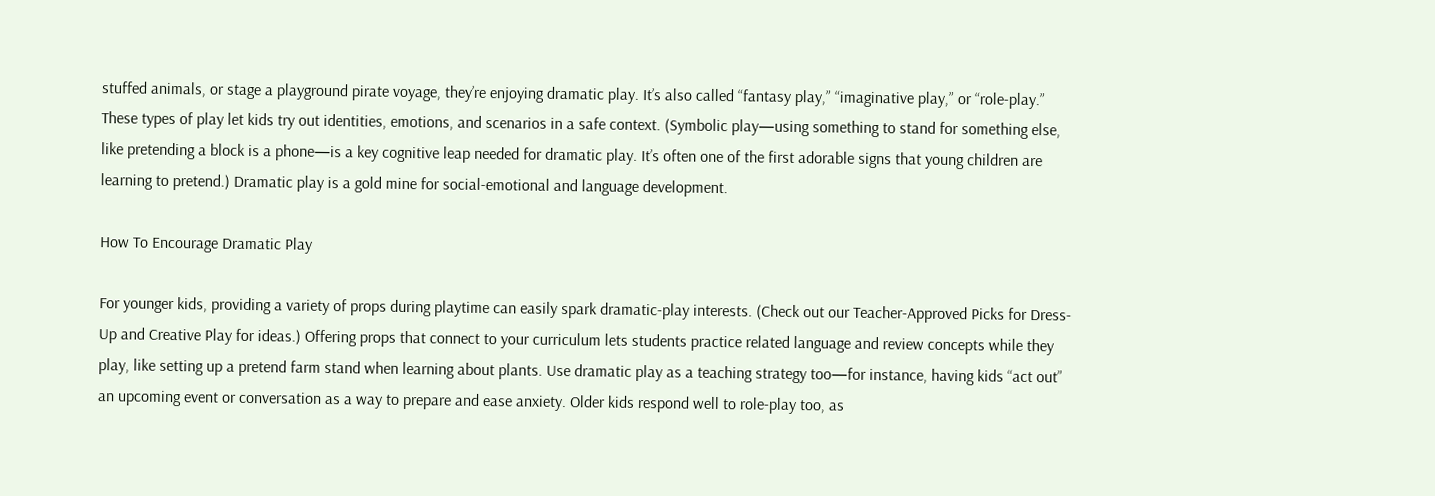stuffed animals, or stage a playground pirate voyage, they’re enjoying dramatic play. It’s also called “fantasy play,” “imaginative play,” or “role-play.” These types of play let kids try out identities, emotions, and scenarios in a safe context. (Symbolic play—using something to stand for something else, like pretending a block is a phone—is a key cognitive leap needed for dramatic play. It’s often one of the first adorable signs that young children are learning to pretend.) Dramatic play is a gold mine for social-emotional and language development.

How To Encourage Dramatic Play

For younger kids, providing a variety of props during playtime can easily spark dramatic-play interests. (Check out our Teacher-Approved Picks for Dress-Up and Creative Play for ideas.) Offering props that connect to your curriculum lets students practice related language and review concepts while they play, like setting up a pretend farm stand when learning about plants. Use dramatic play as a teaching strategy too—for instance, having kids “act out” an upcoming event or conversation as a way to prepare and ease anxiety. Older kids respond well to role-play too, as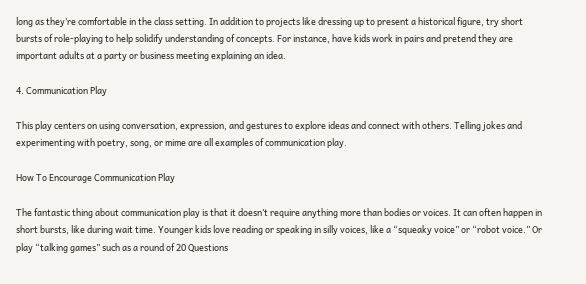long as they’re comfortable in the class setting. In addition to projects like dressing up to present a historical figure, try short bursts of role-playing to help solidify understanding of concepts. For instance, have kids work in pairs and pretend they are important adults at a party or business meeting explaining an idea.

4. Communication Play

This play centers on using conversation, expression, and gestures to explore ideas and connect with others. Telling jokes and experimenting with poetry, song, or mime are all examples of communication play.

How To Encourage Communication Play

The fantastic thing about communication play is that it doesn’t require anything more than bodies or voices. It can often happen in short bursts, like during wait time. Younger kids love reading or speaking in silly voices, like a “squeaky voice” or “robot voice.” Or play “talking games” such as a round of 20 Questions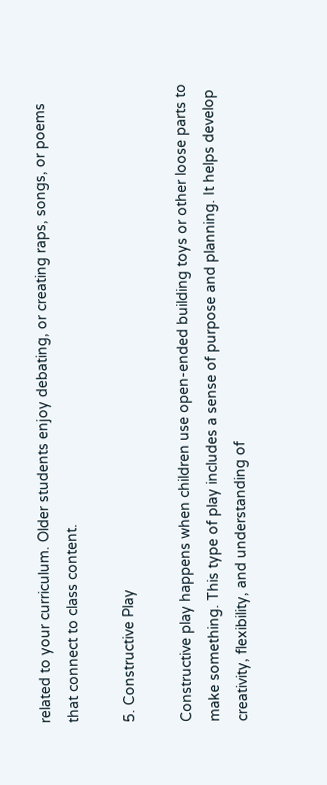related to your curriculum. Older students enjoy debating, or creating raps, songs, or poems that connect to class content.

5. Constructive Play

Constructive play happens when children use open-ended building toys or other loose parts to make something. This type of play includes a sense of purpose and planning. It helps develop creativity, flexibility, and understanding of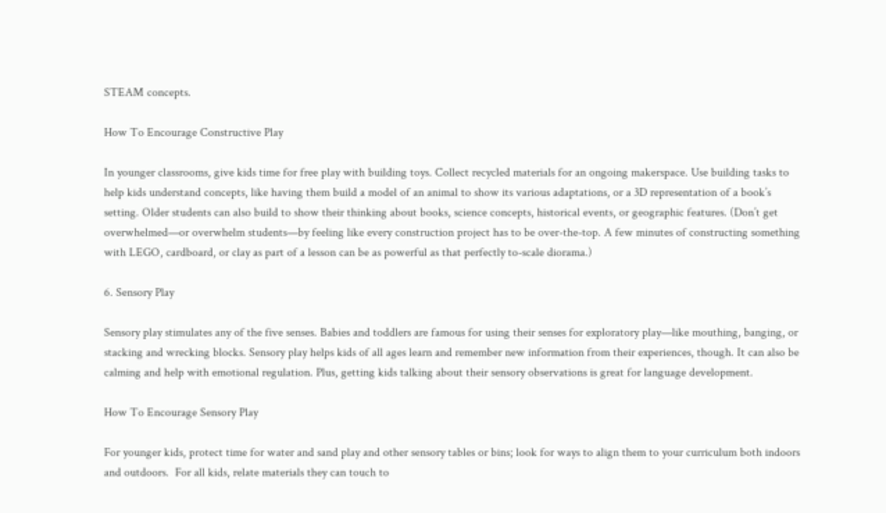STEAM concepts.

How To Encourage Constructive Play

In younger classrooms, give kids time for free play with building toys. Collect recycled materials for an ongoing makerspace. Use building tasks to help kids understand concepts, like having them build a model of an animal to show its various adaptations, or a 3D representation of a book’s setting. Older students can also build to show their thinking about books, science concepts, historical events, or geographic features. (Don’t get overwhelmed—or overwhelm students—by feeling like every construction project has to be over-the-top. A few minutes of constructing something with LEGO, cardboard, or clay as part of a lesson can be as powerful as that perfectly to-scale diorama.)

6. Sensory Play

Sensory play stimulates any of the five senses. Babies and toddlers are famous for using their senses for exploratory play—like mouthing, banging, or stacking and wrecking blocks. Sensory play helps kids of all ages learn and remember new information from their experiences, though. It can also be calming and help with emotional regulation. Plus, getting kids talking about their sensory observations is great for language development.

How To Encourage Sensory Play

For younger kids, protect time for water and sand play and other sensory tables or bins; look for ways to align them to your curriculum both indoors and outdoors.  For all kids, relate materials they can touch to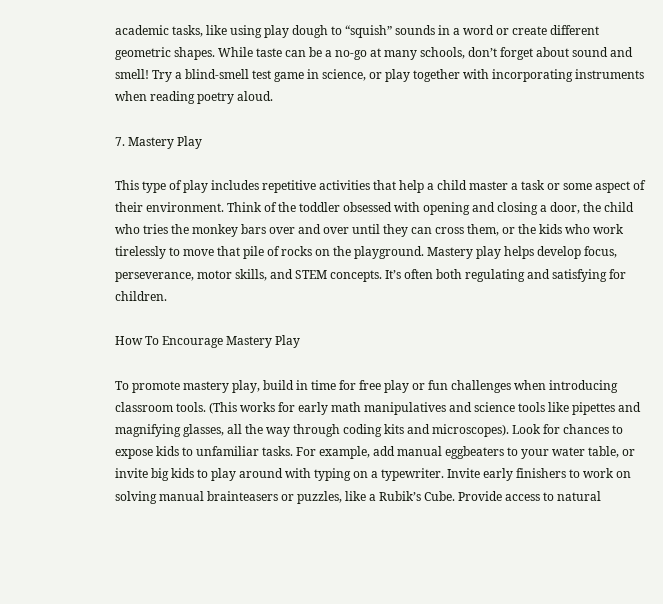academic tasks, like using play dough to “squish” sounds in a word or create different geometric shapes. While taste can be a no-go at many schools, don’t forget about sound and smell! Try a blind-smell test game in science, or play together with incorporating instruments when reading poetry aloud.

7. Mastery Play

This type of play includes repetitive activities that help a child master a task or some aspect of their environment. Think of the toddler obsessed with opening and closing a door, the child who tries the monkey bars over and over until they can cross them, or the kids who work tirelessly to move that pile of rocks on the playground. Mastery play helps develop focus, perseverance, motor skills, and STEM concepts. It’s often both regulating and satisfying for children.

How To Encourage Mastery Play

To promote mastery play, build in time for free play or fun challenges when introducing classroom tools. (This works for early math manipulatives and science tools like pipettes and magnifying glasses, all the way through coding kits and microscopes). Look for chances to expose kids to unfamiliar tasks. For example, add manual eggbeaters to your water table, or invite big kids to play around with typing on a typewriter. Invite early finishers to work on solving manual brainteasers or puzzles, like a Rubik’s Cube. Provide access to natural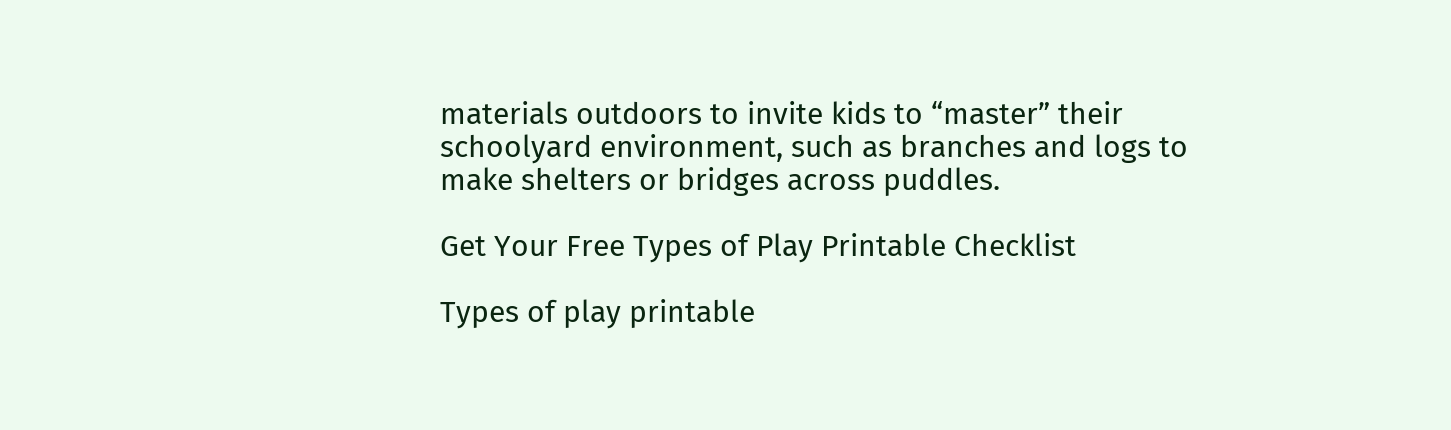materials outdoors to invite kids to “master” their schoolyard environment, such as branches and logs to make shelters or bridges across puddles.

Get Your Free Types of Play Printable Checklist

Types of play printable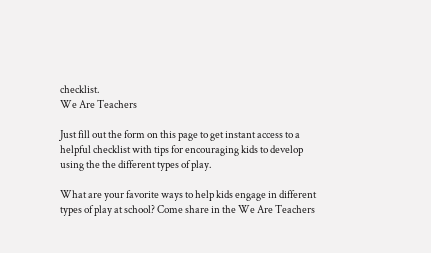checklist.
We Are Teachers

Just fill out the form on this page to get instant access to a helpful checklist with tips for encouraging kids to develop using the the different types of play.

What are your favorite ways to help kids engage in different types of play at school? Come share in the We Are Teachers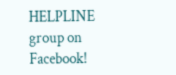HELPLINE group on Facebook!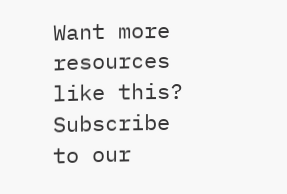Want more resources like this? Subscribe to our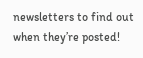newsletters to find out when they’re posted!